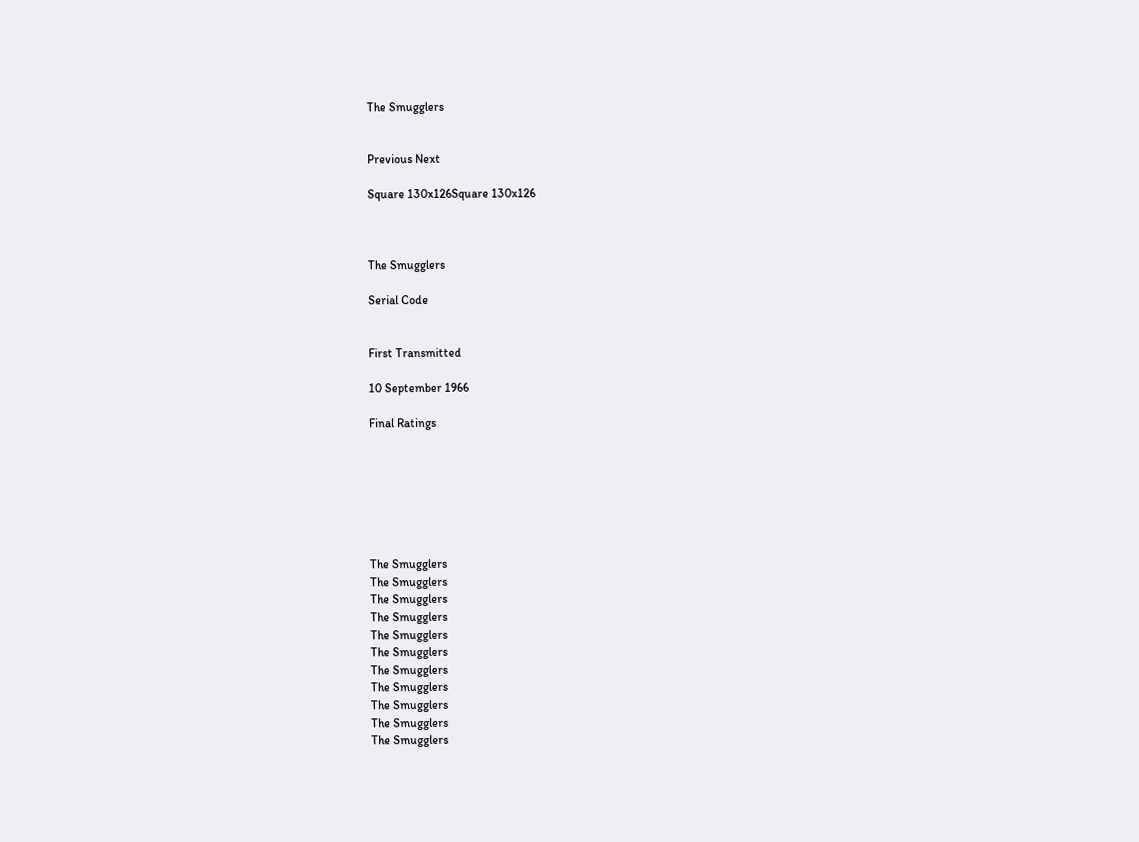The Smugglers


Previous Next

Square 130x126Square 130x126



The Smugglers

Serial Code


First Transmitted

10 September 1966

Final Ratings







The Smugglers
The Smugglers
The Smugglers
The Smugglers
The Smugglers
The Smugglers
The Smugglers
The Smugglers
The Smugglers
The Smugglers
The Smugglers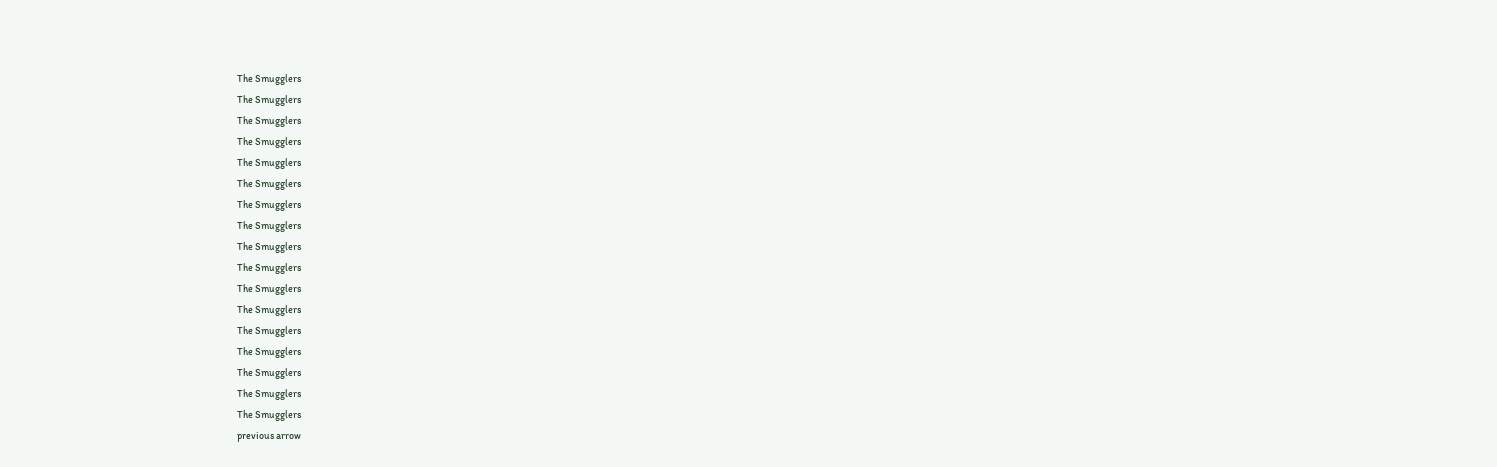The Smugglers
The Smugglers
The Smugglers
The Smugglers
The Smugglers
The Smugglers
The Smugglers
The Smugglers
The Smugglers
The Smugglers
The Smugglers
The Smugglers
The Smugglers
The Smugglers
The Smugglers
The Smugglers
The Smugglers
previous arrow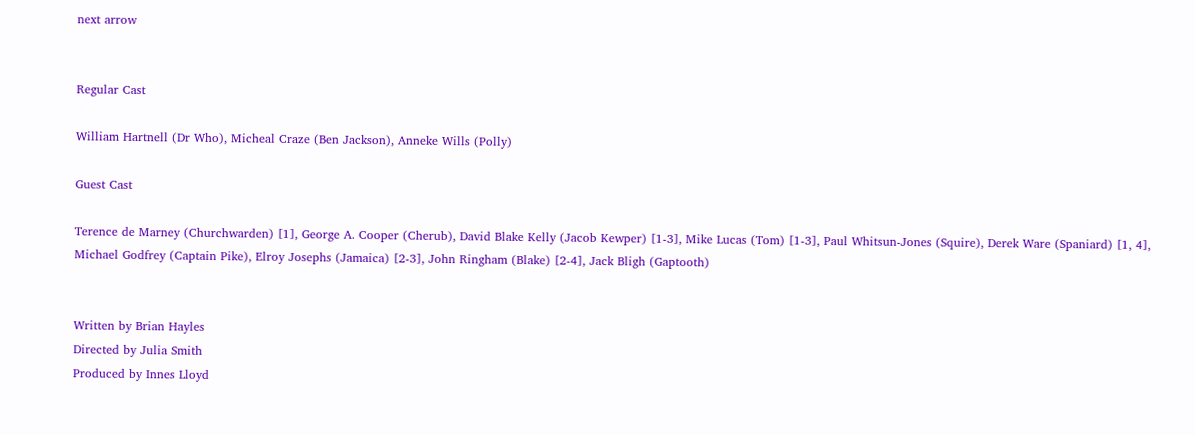next arrow


Regular Cast

William Hartnell (Dr Who), Micheal Craze (Ben Jackson), Anneke Wills (Polly)

Guest Cast

Terence de Marney (Churchwarden) [1], George A. Cooper (Cherub), David Blake Kelly (Jacob Kewper) [1-3], Mike Lucas (Tom) [1-3], Paul Whitsun-Jones (Squire), Derek Ware (Spaniard) [1, 4], Michael Godfrey (Captain Pike), Elroy Josephs (Jamaica) [2-3], John Ringham (Blake) [2-4], Jack Bligh (Gaptooth)


Written by Brian Hayles
Directed by Julia Smith
Produced by Innes Lloyd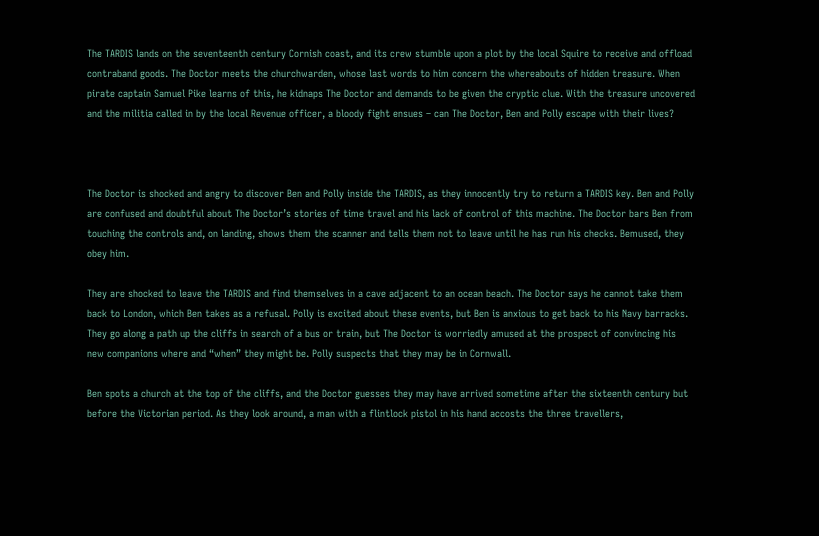The TARDIS lands on the seventeenth century Cornish coast, and its crew stumble upon a plot by the local Squire to receive and offload contraband goods. The Doctor meets the churchwarden, whose last words to him concern the whereabouts of hidden treasure. When pirate captain Samuel Pike learns of this, he kidnaps The Doctor and demands to be given the cryptic clue. With the treasure uncovered and the militia called in by the local Revenue officer, a bloody fight ensues – can The Doctor, Ben and Polly escape with their lives?



The Doctor is shocked and angry to discover Ben and Polly inside the TARDIS, as they innocently try to return a TARDIS key. Ben and Polly are confused and doubtful about The Doctor’s stories of time travel and his lack of control of this machine. The Doctor bars Ben from touching the controls and, on landing, shows them the scanner and tells them not to leave until he has run his checks. Bemused, they obey him.

They are shocked to leave the TARDIS and find themselves in a cave adjacent to an ocean beach. The Doctor says he cannot take them back to London, which Ben takes as a refusal. Polly is excited about these events, but Ben is anxious to get back to his Navy barracks. They go along a path up the cliffs in search of a bus or train, but The Doctor is worriedly amused at the prospect of convincing his new companions where and “when” they might be. Polly suspects that they may be in Cornwall.

Ben spots a church at the top of the cliffs, and the Doctor guesses they may have arrived sometime after the sixteenth century but before the Victorian period. As they look around, a man with a flintlock pistol in his hand accosts the three travellers,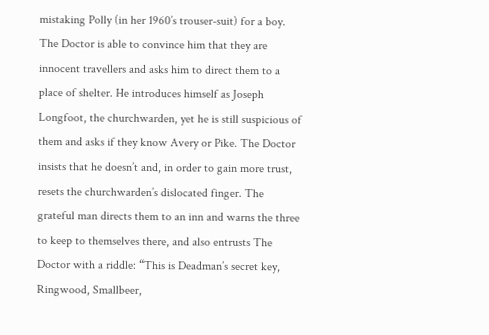mistaking Polly (in her 1960’s trouser-suit) for a boy. The Doctor is able to convince him that they are innocent travellers and asks him to direct them to a place of shelter. He introduces himself as Joseph Longfoot, the churchwarden, yet he is still suspicious of them and asks if they know Avery or Pike. The Doctor insists that he doesn’t and, in order to gain more trust, resets the churchwarden’s dislocated finger. The grateful man directs them to an inn and warns the three to keep to themselves there, and also entrusts The Doctor with a riddle: “This is Deadman’s secret key, Ringwood, Smallbeer,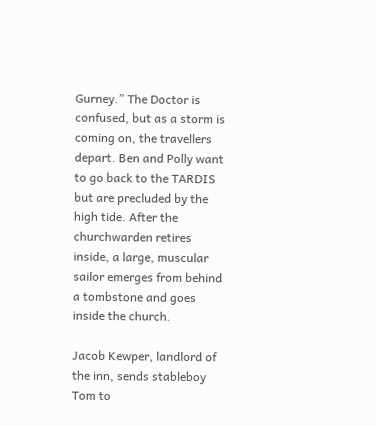Gurney.” The Doctor is confused, but as a storm is coming on, the travellers depart. Ben and Polly want to go back to the TARDIS but are precluded by the high tide. After the churchwarden retires inside, a large, muscular sailor emerges from behind a tombstone and goes inside the church.

Jacob Kewper, landlord of the inn, sends stableboy Tom to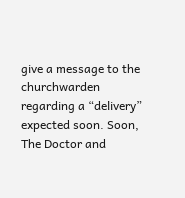give a message to the churchwarden regarding a “delivery” expected soon. Soon, The Doctor and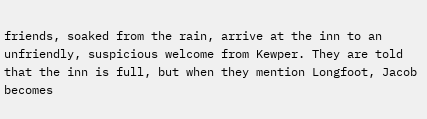friends, soaked from the rain, arrive at the inn to an unfriendly, suspicious welcome from Kewper. They are told that the inn is full, but when they mention Longfoot, Jacob becomes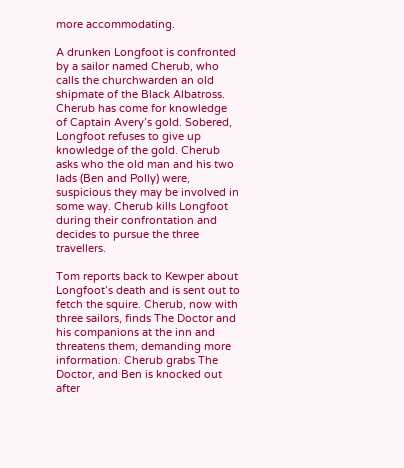more accommodating.

A drunken Longfoot is confronted by a sailor named Cherub, who calls the churchwarden an old shipmate of the Black Albatross. Cherub has come for knowledge of Captain Avery’s gold. Sobered, Longfoot refuses to give up knowledge of the gold. Cherub asks who the old man and his two lads (Ben and Polly) were, suspicious they may be involved in some way. Cherub kills Longfoot during their confrontation and decides to pursue the three travellers.

Tom reports back to Kewper about Longfoot’s death and is sent out to fetch the squire. Cherub, now with three sailors, finds The Doctor and his companions at the inn and threatens them, demanding more information. Cherub grabs The Doctor, and Ben is knocked out after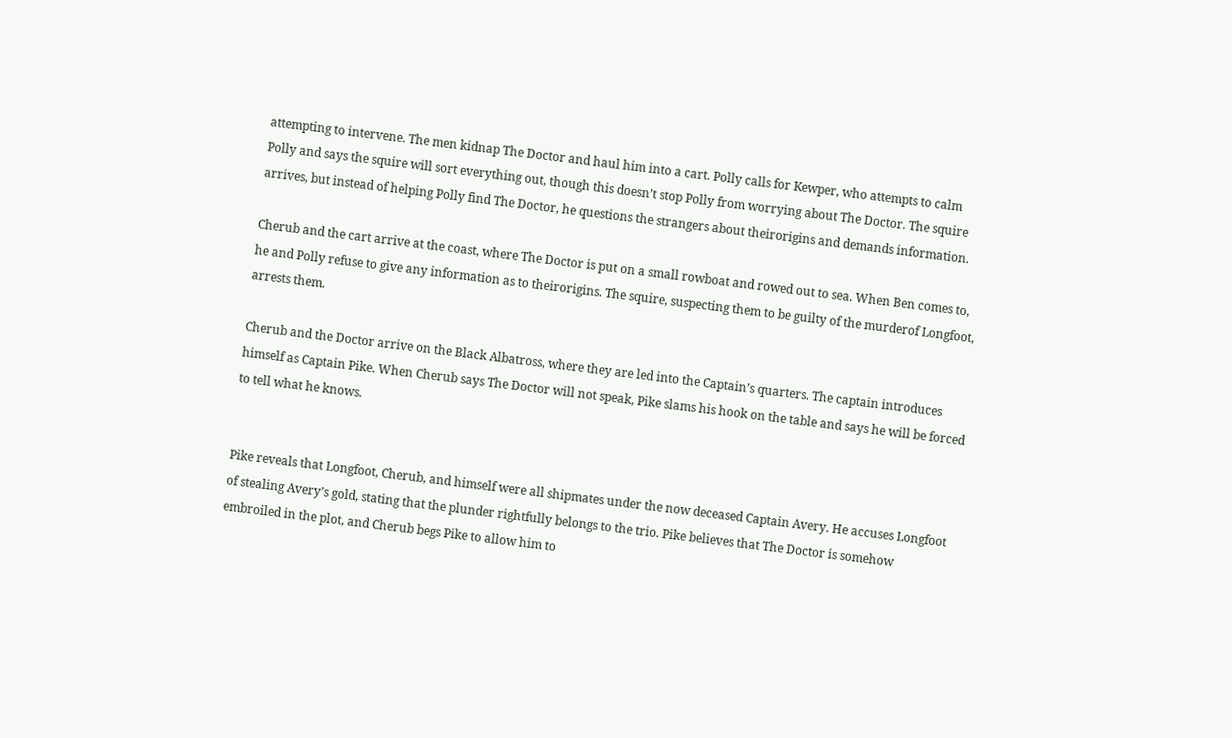attempting to intervene. The men kidnap The Doctor and haul him into a cart. Polly calls for Kewper, who attempts to calm Polly and says the squire will sort everything out, though this doesn’t stop Polly from worrying about The Doctor. The squire arrives, but instead of helping Polly find The Doctor, he questions the strangers about theirorigins and demands information.

Cherub and the cart arrive at the coast, where The Doctor is put on a small rowboat and rowed out to sea. When Ben comes to, he and Polly refuse to give any information as to theirorigins. The squire, suspecting them to be guilty of the murderof Longfoot, arrests them.

Cherub and the Doctor arrive on the Black Albatross, where they are led into the Captain’s quarters. The captain introduces himself as Captain Pike. When Cherub says The Doctor will not speak, Pike slams his hook on the table and says he will be forced to tell what he knows.


Pike reveals that Longfoot, Cherub, and himself were all shipmates under the now deceased Captain Avery. He accuses Longfoot of stealing Avery’s gold, stating that the plunder rightfully belongs to the trio. Pike believes that The Doctor is somehow embroiled in the plot, and Cherub begs Pike to allow him to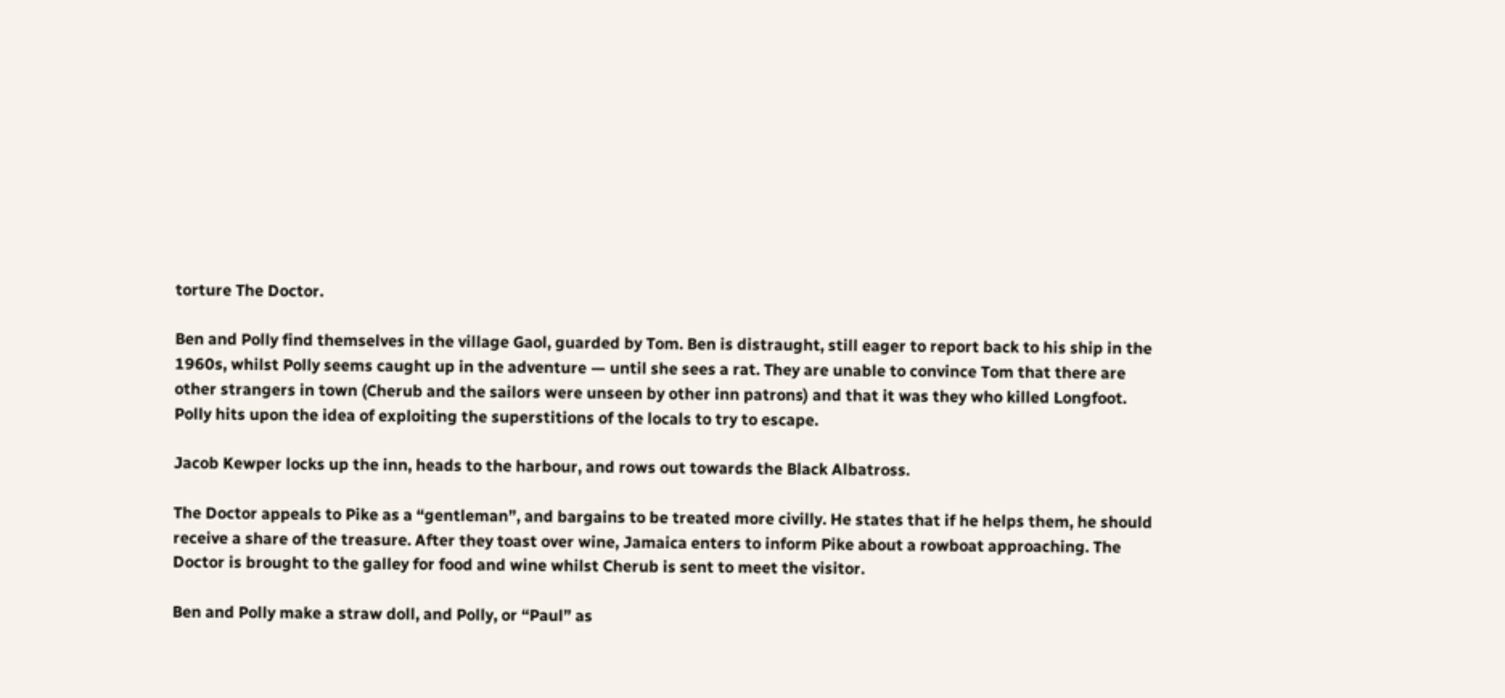torture The Doctor.

Ben and Polly find themselves in the village Gaol, guarded by Tom. Ben is distraught, still eager to report back to his ship in the 1960s, whilst Polly seems caught up in the adventure — until she sees a rat. They are unable to convince Tom that there are other strangers in town (Cherub and the sailors were unseen by other inn patrons) and that it was they who killed Longfoot. Polly hits upon the idea of exploiting the superstitions of the locals to try to escape.

Jacob Kewper locks up the inn, heads to the harbour, and rows out towards the Black Albatross.

The Doctor appeals to Pike as a “gentleman”, and bargains to be treated more civilly. He states that if he helps them, he should receive a share of the treasure. After they toast over wine, Jamaica enters to inform Pike about a rowboat approaching. The Doctor is brought to the galley for food and wine whilst Cherub is sent to meet the visitor.

Ben and Polly make a straw doll, and Polly, or “Paul” as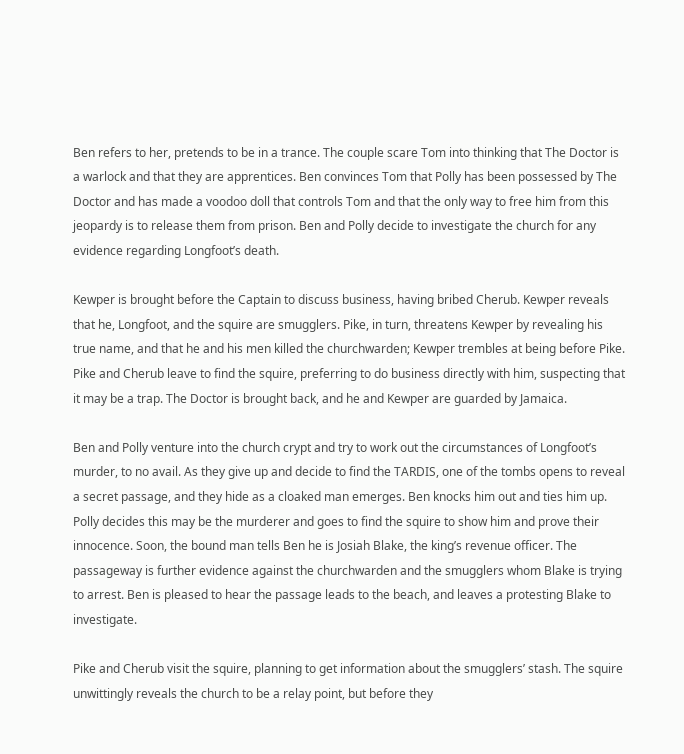Ben refers to her, pretends to be in a trance. The couple scare Tom into thinking that The Doctor is a warlock and that they are apprentices. Ben convinces Tom that Polly has been possessed by The Doctor and has made a voodoo doll that controls Tom and that the only way to free him from this jeopardy is to release them from prison. Ben and Polly decide to investigate the church for any evidence regarding Longfoot’s death.

Kewper is brought before the Captain to discuss business, having bribed Cherub. Kewper reveals that he, Longfoot, and the squire are smugglers. Pike, in turn, threatens Kewper by revealing his true name, and that he and his men killed the churchwarden; Kewper trembles at being before Pike. Pike and Cherub leave to find the squire, preferring to do business directly with him, suspecting that it may be a trap. The Doctor is brought back, and he and Kewper are guarded by Jamaica.

Ben and Polly venture into the church crypt and try to work out the circumstances of Longfoot’s murder, to no avail. As they give up and decide to find the TARDIS, one of the tombs opens to reveal a secret passage, and they hide as a cloaked man emerges. Ben knocks him out and ties him up. Polly decides this may be the murderer and goes to find the squire to show him and prove their innocence. Soon, the bound man tells Ben he is Josiah Blake, the king’s revenue officer. The passageway is further evidence against the churchwarden and the smugglers whom Blake is trying to arrest. Ben is pleased to hear the passage leads to the beach, and leaves a protesting Blake to investigate.

Pike and Cherub visit the squire, planning to get information about the smugglers’ stash. The squire unwittingly reveals the church to be a relay point, but before they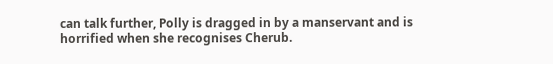can talk further, Polly is dragged in by a manservant and is horrified when she recognises Cherub.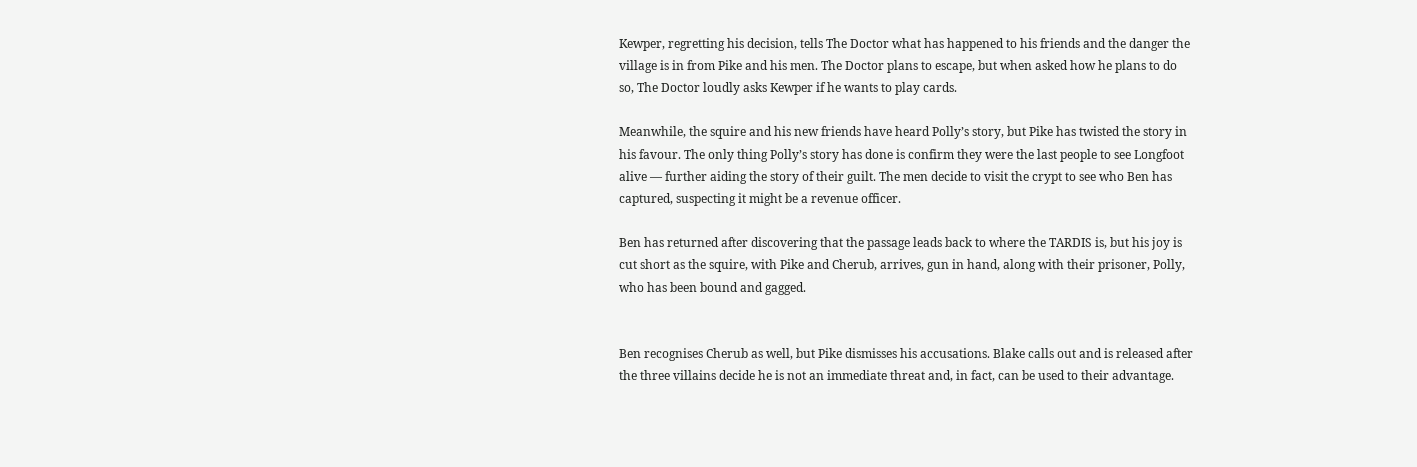Kewper, regretting his decision, tells The Doctor what has happened to his friends and the danger the village is in from Pike and his men. The Doctor plans to escape, but when asked how he plans to do so, The Doctor loudly asks Kewper if he wants to play cards.

Meanwhile, the squire and his new friends have heard Polly’s story, but Pike has twisted the story in his favour. The only thing Polly’s story has done is confirm they were the last people to see Longfoot alive — further aiding the story of their guilt. The men decide to visit the crypt to see who Ben has captured, suspecting it might be a revenue officer.

Ben has returned after discovering that the passage leads back to where the TARDIS is, but his joy is cut short as the squire, with Pike and Cherub, arrives, gun in hand, along with their prisoner, Polly, who has been bound and gagged.


Ben recognises Cherub as well, but Pike dismisses his accusations. Blake calls out and is released after the three villains decide he is not an immediate threat and, in fact, can be used to their advantage.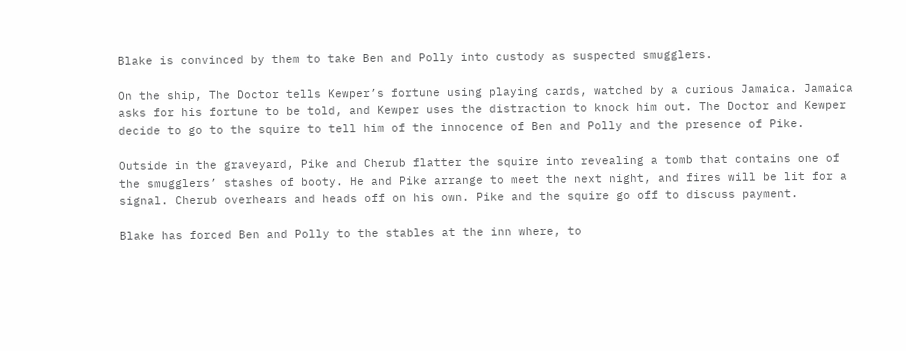Blake is convinced by them to take Ben and Polly into custody as suspected smugglers.

On the ship, The Doctor tells Kewper’s fortune using playing cards, watched by a curious Jamaica. Jamaica asks for his fortune to be told, and Kewper uses the distraction to knock him out. The Doctor and Kewper decide to go to the squire to tell him of the innocence of Ben and Polly and the presence of Pike.

Outside in the graveyard, Pike and Cherub flatter the squire into revealing a tomb that contains one of the smugglers’ stashes of booty. He and Pike arrange to meet the next night, and fires will be lit for a signal. Cherub overhears and heads off on his own. Pike and the squire go off to discuss payment.

Blake has forced Ben and Polly to the stables at the inn where, to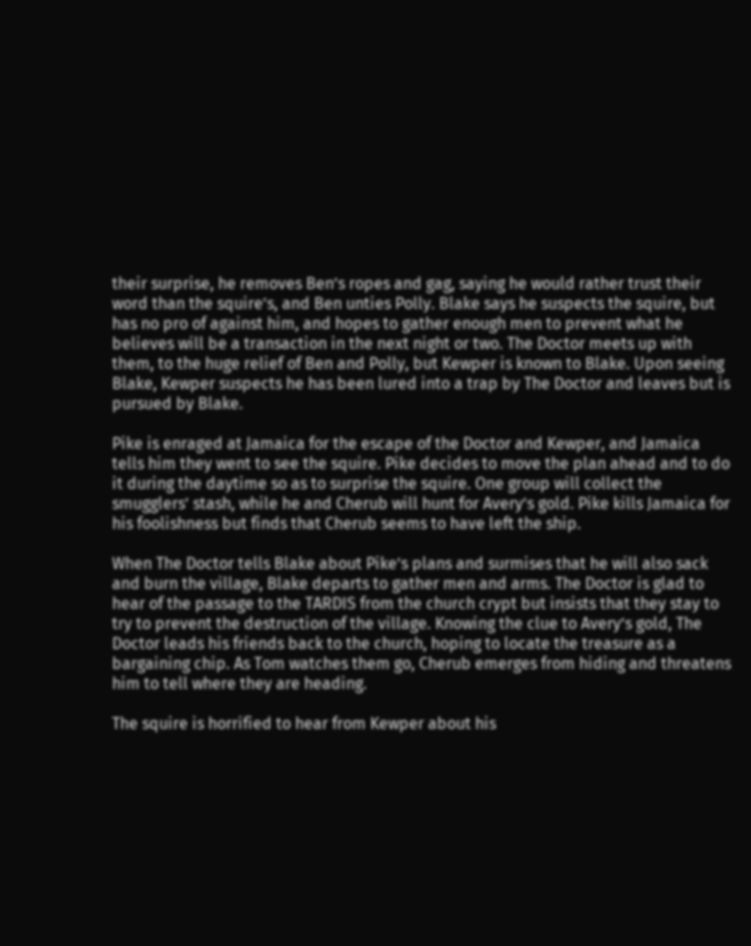their surprise, he removes Ben’s ropes and gag, saying he would rather trust their word than the squire’s, and Ben unties Polly. Blake says he suspects the squire, but has no pro of against him, and hopes to gather enough men to prevent what he believes will be a transaction in the next night or two. The Doctor meets up with them, to the huge relief of Ben and Polly, but Kewper is known to Blake. Upon seeing Blake, Kewper suspects he has been lured into a trap by The Doctor and leaves but is pursued by Blake.

Pike is enraged at Jamaica for the escape of the Doctor and Kewper, and Jamaica tells him they went to see the squire. Pike decides to move the plan ahead and to do it during the daytime so as to surprise the squire. One group will collect the smugglers’ stash, while he and Cherub will hunt for Avery’s gold. Pike kills Jamaica for his foolishness but finds that Cherub seems to have left the ship.

When The Doctor tells Blake about Pike’s plans and surmises that he will also sack and burn the village, Blake departs to gather men and arms. The Doctor is glad to hear of the passage to the TARDIS from the church crypt but insists that they stay to try to prevent the destruction of the village. Knowing the clue to Avery’s gold, The Doctor leads his friends back to the church, hoping to locate the treasure as a bargaining chip. As Tom watches them go, Cherub emerges from hiding and threatens him to tell where they are heading.

The squire is horrified to hear from Kewper about his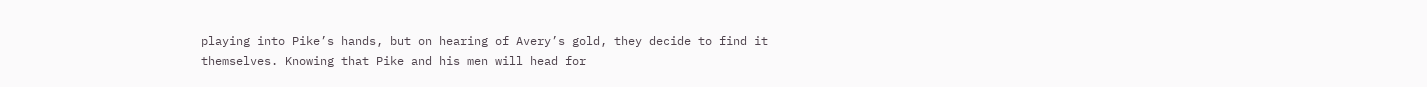playing into Pike’s hands, but on hearing of Avery’s gold, they decide to find it themselves. Knowing that Pike and his men will head for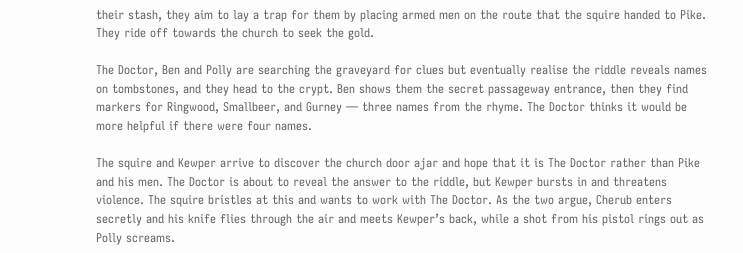their stash, they aim to lay a trap for them by placing armed men on the route that the squire handed to Pike. They ride off towards the church to seek the gold.

The Doctor, Ben and Polly are searching the graveyard for clues but eventually realise the riddle reveals names on tombstones, and they head to the crypt. Ben shows them the secret passageway entrance, then they find markers for Ringwood, Smallbeer, and Gurney — three names from the rhyme. The Doctor thinks it would be more helpful if there were four names.

The squire and Kewper arrive to discover the church door ajar and hope that it is The Doctor rather than Pike and his men. The Doctor is about to reveal the answer to the riddle, but Kewper bursts in and threatens violence. The squire bristles at this and wants to work with The Doctor. As the two argue, Cherub enters secretly and his knife flies through the air and meets Kewper’s back, while a shot from his pistol rings out as Polly screams.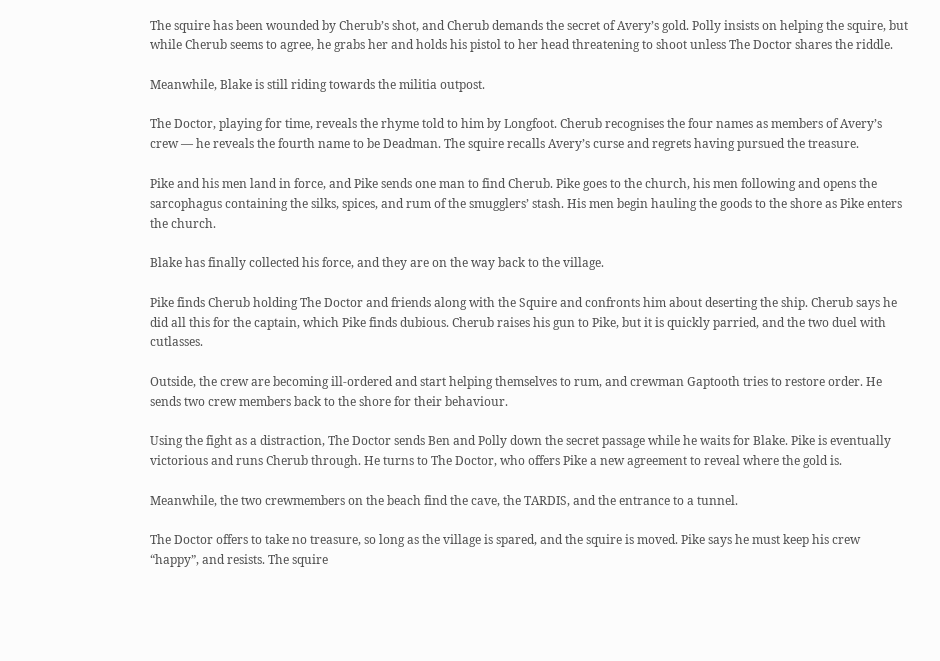The squire has been wounded by Cherub’s shot, and Cherub demands the secret of Avery’s gold. Polly insists on helping the squire, but while Cherub seems to agree, he grabs her and holds his pistol to her head threatening to shoot unless The Doctor shares the riddle.

Meanwhile, Blake is still riding towards the militia outpost.

The Doctor, playing for time, reveals the rhyme told to him by Longfoot. Cherub recognises the four names as members of Avery’s crew — he reveals the fourth name to be Deadman. The squire recalls Avery’s curse and regrets having pursued the treasure.

Pike and his men land in force, and Pike sends one man to find Cherub. Pike goes to the church, his men following and opens the sarcophagus containing the silks, spices, and rum of the smugglers’ stash. His men begin hauling the goods to the shore as Pike enters the church.

Blake has finally collected his force, and they are on the way back to the village.

Pike finds Cherub holding The Doctor and friends along with the Squire and confronts him about deserting the ship. Cherub says he did all this for the captain, which Pike finds dubious. Cherub raises his gun to Pike, but it is quickly parried, and the two duel with cutlasses.

Outside, the crew are becoming ill-ordered and start helping themselves to rum, and crewman Gaptooth tries to restore order. He sends two crew members back to the shore for their behaviour.

Using the fight as a distraction, The Doctor sends Ben and Polly down the secret passage while he waits for Blake. Pike is eventually victorious and runs Cherub through. He turns to The Doctor, who offers Pike a new agreement to reveal where the gold is.

Meanwhile, the two crewmembers on the beach find the cave, the TARDIS, and the entrance to a tunnel.

The Doctor offers to take no treasure, so long as the village is spared, and the squire is moved. Pike says he must keep his crew “happy”, and resists. The squire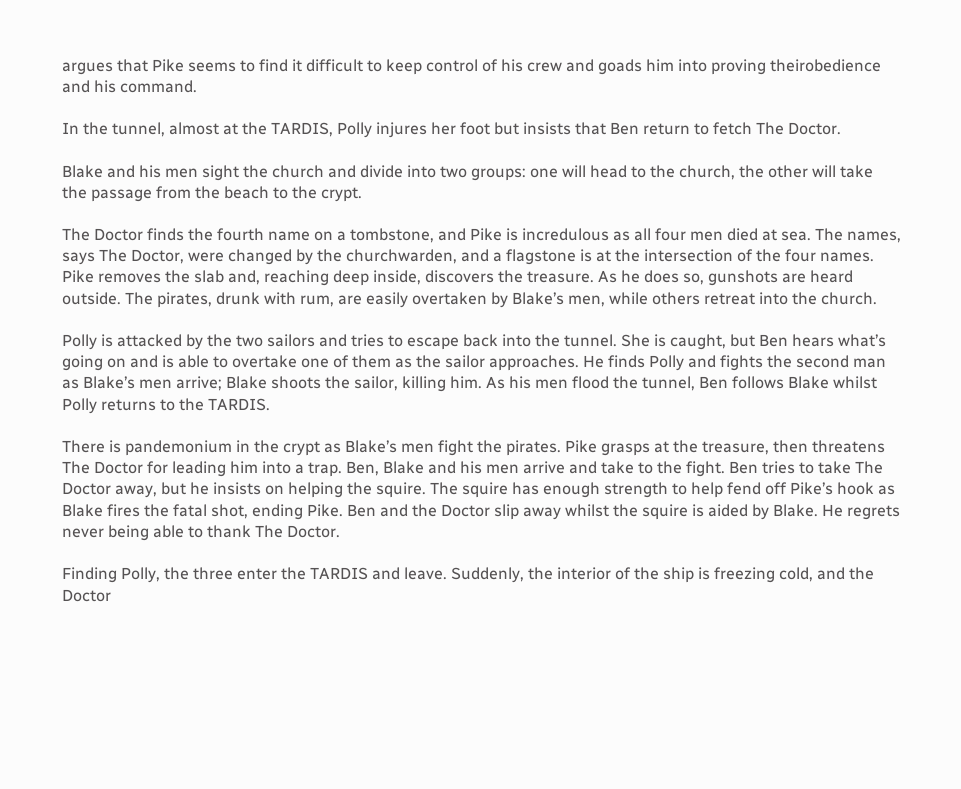argues that Pike seems to find it difficult to keep control of his crew and goads him into proving theirobedience and his command.

In the tunnel, almost at the TARDIS, Polly injures her foot but insists that Ben return to fetch The Doctor.

Blake and his men sight the church and divide into two groups: one will head to the church, the other will take the passage from the beach to the crypt.

The Doctor finds the fourth name on a tombstone, and Pike is incredulous as all four men died at sea. The names, says The Doctor, were changed by the churchwarden, and a flagstone is at the intersection of the four names. Pike removes the slab and, reaching deep inside, discovers the treasure. As he does so, gunshots are heard outside. The pirates, drunk with rum, are easily overtaken by Blake’s men, while others retreat into the church.

Polly is attacked by the two sailors and tries to escape back into the tunnel. She is caught, but Ben hears what’s going on and is able to overtake one of them as the sailor approaches. He finds Polly and fights the second man as Blake’s men arrive; Blake shoots the sailor, killing him. As his men flood the tunnel, Ben follows Blake whilst Polly returns to the TARDIS.

There is pandemonium in the crypt as Blake’s men fight the pirates. Pike grasps at the treasure, then threatens The Doctor for leading him into a trap. Ben, Blake and his men arrive and take to the fight. Ben tries to take The Doctor away, but he insists on helping the squire. The squire has enough strength to help fend off Pike’s hook as Blake fires the fatal shot, ending Pike. Ben and the Doctor slip away whilst the squire is aided by Blake. He regrets never being able to thank The Doctor.

Finding Polly, the three enter the TARDIS and leave. Suddenly, the interior of the ship is freezing cold, and the Doctor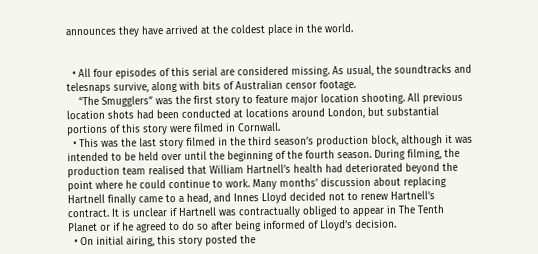announces they have arrived at the coldest place in the world.


  • All four episodes of this serial are considered missing. As usual, the soundtracks and telesnaps survive, along with bits of Australian censor footage.
    “The Smugglers” was the first story to feature major location shooting. All previous location shots had been conducted at locations around London, but substantial portions of this story were filmed in Cornwall.
  • This was the last story filmed in the third season’s production block, although it was intended to be held over until the beginning of the fourth season. During filming, the production team realised that William Hartnell’s health had deteriorated beyond the point where he could continue to work. Many months’ discussion about replacing Hartnell finally came to a head, and Innes Lloyd decided not to renew Hartnell’s contract. It is unclear if Hartnell was contractually obliged to appear in The Tenth Planet or if he agreed to do so after being informed of Lloyd’s decision.
  • On initial airing, this story posted the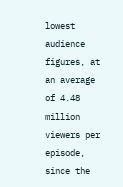lowest audience figures, at an average of 4.48 million viewers per episode, since the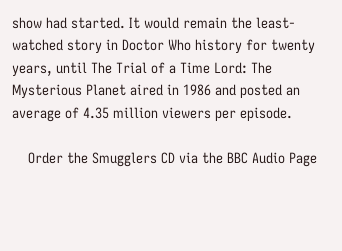show had started. It would remain the least-watched story in Doctor Who history for twenty years, until The Trial of a Time Lord: The Mysterious Planet aired in 1986 and posted an average of 4.35 million viewers per episode.

    Order the Smugglers CD via the BBC Audio Page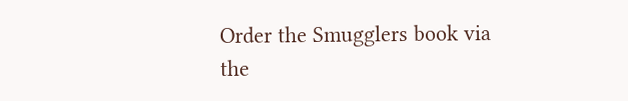Order the Smugglers book via the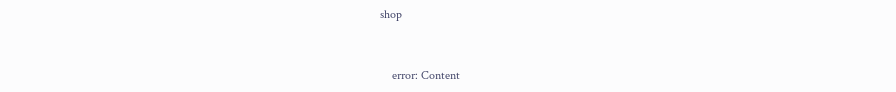shop


    error: Content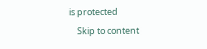is protected
    Skip to content